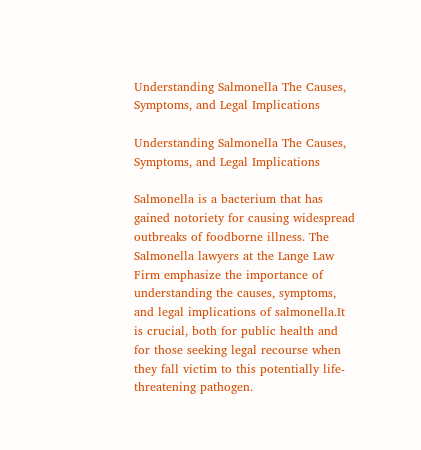Understanding Salmonella The Causes, Symptoms, and Legal Implications

Understanding Salmonella The Causes, Symptoms, and Legal Implications

Salmonella is a bacterium that has gained notoriety for causing widespread outbreaks of foodborne illness. The Salmonella lawyers at the Lange Law Firm emphasize the importance of understanding the causes, symptoms, and legal implications of salmonella.It is crucial, both for public health and for those seeking legal recourse when they fall victim to this potentially life-threatening pathogen.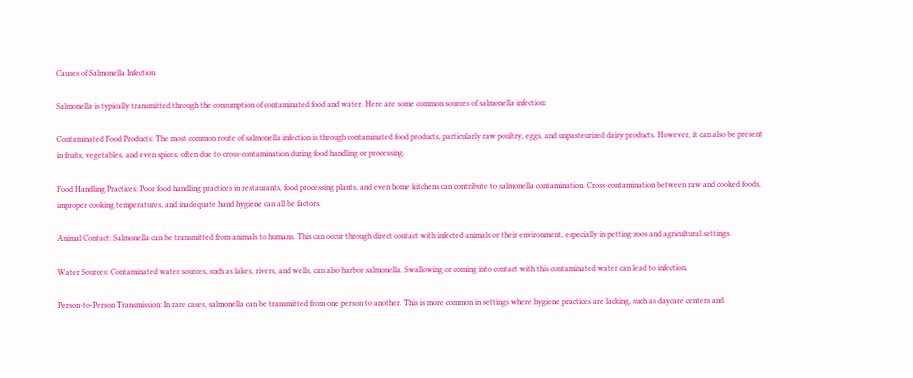Causes of Salmonella Infection

Salmonella is typically transmitted through the consumption of contaminated food and water. Here are some common sources of salmonella infection:

Contaminated Food Products: The most common route of salmonella infection is through contaminated food products, particularly raw poultry, eggs, and unpasteurized dairy products. However, it can also be present in fruits, vegetables, and even spices, often due to cross-contamination during food handling or processing.

Food Handling Practices: Poor food handling practices in restaurants, food processing plants, and even home kitchens can contribute to salmonella contamination. Cross-contamination between raw and cooked foods, improper cooking temperatures, and inadequate hand hygiene can all be factors.

Animal Contact: Salmonella can be transmitted from animals to humans. This can occur through direct contact with infected animals or their environment, especially in petting zoos and agricultural settings.

Water Sources: Contaminated water sources, such as lakes, rivers, and wells, can also harbor salmonella. Swallowing or coming into contact with this contaminated water can lead to infection.

Person-to-Person Transmission: In rare cases, salmonella can be transmitted from one person to another. This is more common in settings where hygiene practices are lacking, such as daycare centers and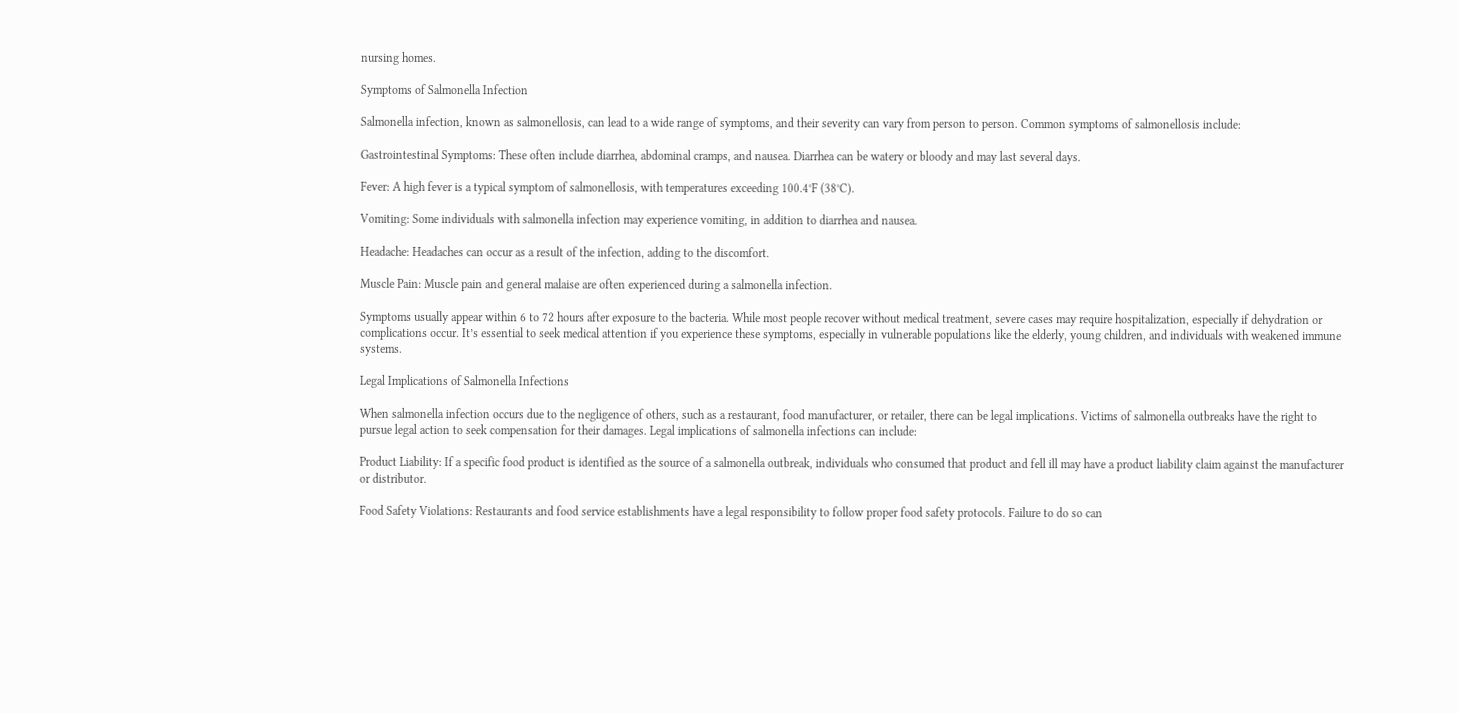nursing homes.

Symptoms of Salmonella Infection

Salmonella infection, known as salmonellosis, can lead to a wide range of symptoms, and their severity can vary from person to person. Common symptoms of salmonellosis include:

Gastrointestinal Symptoms: These often include diarrhea, abdominal cramps, and nausea. Diarrhea can be watery or bloody and may last several days.

Fever: A high fever is a typical symptom of salmonellosis, with temperatures exceeding 100.4°F (38°C).

Vomiting: Some individuals with salmonella infection may experience vomiting, in addition to diarrhea and nausea.

Headache: Headaches can occur as a result of the infection, adding to the discomfort.

Muscle Pain: Muscle pain and general malaise are often experienced during a salmonella infection.

Symptoms usually appear within 6 to 72 hours after exposure to the bacteria. While most people recover without medical treatment, severe cases may require hospitalization, especially if dehydration or complications occur. It’s essential to seek medical attention if you experience these symptoms, especially in vulnerable populations like the elderly, young children, and individuals with weakened immune systems.

Legal Implications of Salmonella Infections

When salmonella infection occurs due to the negligence of others, such as a restaurant, food manufacturer, or retailer, there can be legal implications. Victims of salmonella outbreaks have the right to pursue legal action to seek compensation for their damages. Legal implications of salmonella infections can include:

Product Liability: If a specific food product is identified as the source of a salmonella outbreak, individuals who consumed that product and fell ill may have a product liability claim against the manufacturer or distributor.

Food Safety Violations: Restaurants and food service establishments have a legal responsibility to follow proper food safety protocols. Failure to do so can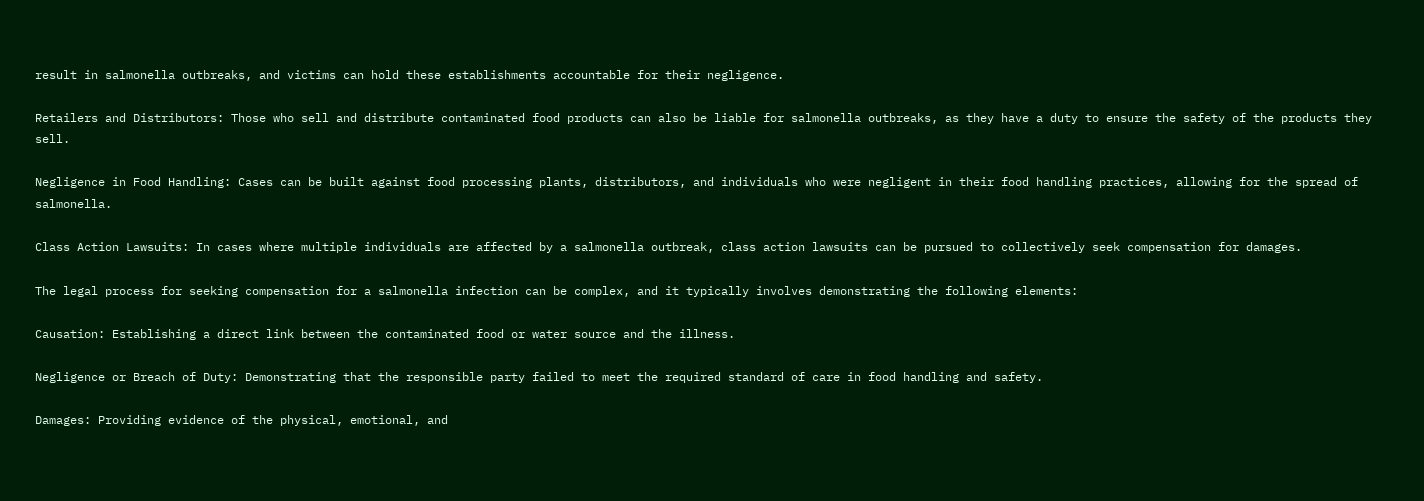result in salmonella outbreaks, and victims can hold these establishments accountable for their negligence.

Retailers and Distributors: Those who sell and distribute contaminated food products can also be liable for salmonella outbreaks, as they have a duty to ensure the safety of the products they sell.

Negligence in Food Handling: Cases can be built against food processing plants, distributors, and individuals who were negligent in their food handling practices, allowing for the spread of salmonella.

Class Action Lawsuits: In cases where multiple individuals are affected by a salmonella outbreak, class action lawsuits can be pursued to collectively seek compensation for damages.

The legal process for seeking compensation for a salmonella infection can be complex, and it typically involves demonstrating the following elements:

Causation: Establishing a direct link between the contaminated food or water source and the illness.

Negligence or Breach of Duty: Demonstrating that the responsible party failed to meet the required standard of care in food handling and safety.

Damages: Providing evidence of the physical, emotional, and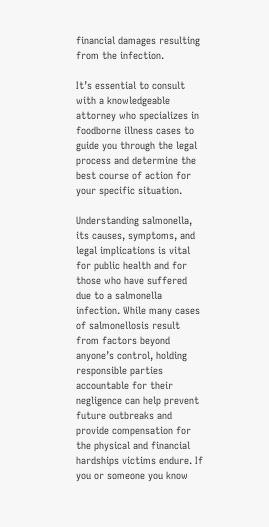financial damages resulting from the infection.

It’s essential to consult with a knowledgeable attorney who specializes in foodborne illness cases to guide you through the legal process and determine the best course of action for your specific situation.

Understanding salmonella, its causes, symptoms, and legal implications is vital for public health and for those who have suffered due to a salmonella infection. While many cases of salmonellosis result from factors beyond anyone’s control, holding responsible parties accountable for their negligence can help prevent future outbreaks and provide compensation for the physical and financial hardships victims endure. If you or someone you know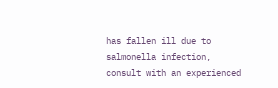has fallen ill due to salmonella infection, consult with an experienced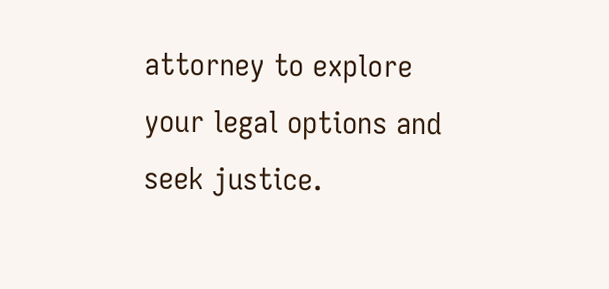attorney to explore your legal options and seek justice.